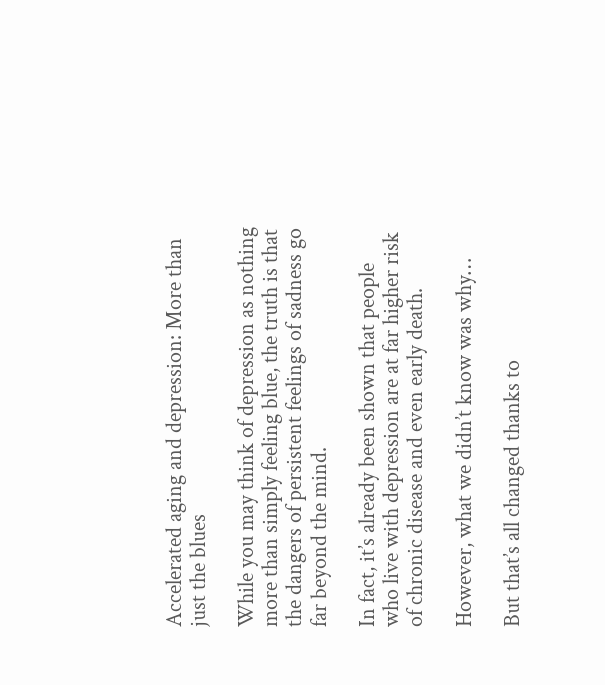Accelerated aging and depression: More than just the blues

While you may think of depression as nothing more than simply feeling blue, the truth is that the dangers of persistent feelings of sadness go far beyond the mind.

In fact, it’s already been shown that people who live with depression are at far higher risk of chronic disease and even early death.

However, what we didn’t know was why…

But that’s all changed thanks to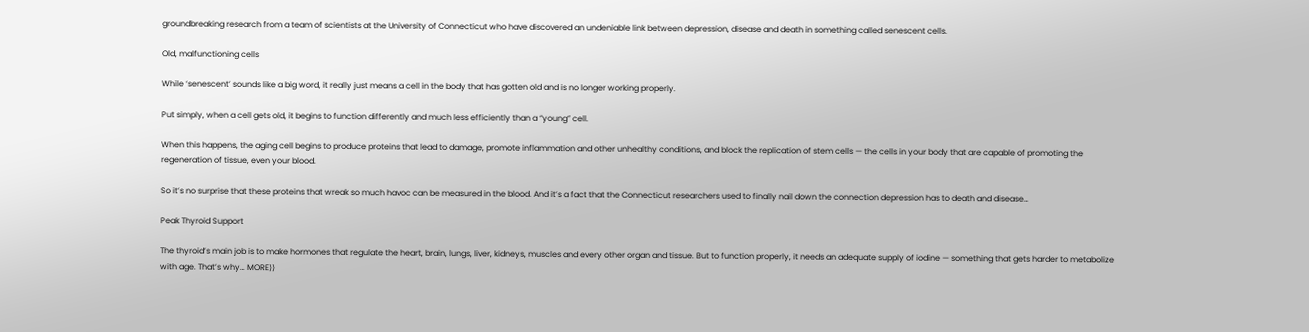groundbreaking research from a team of scientists at the University of Connecticut who have discovered an undeniable link between depression, disease and death in something called senescent cells.

Old, malfunctioning cells

While ‘senescent’ sounds like a big word, it really just means a cell in the body that has gotten old and is no longer working properly.

Put simply, when a cell gets old, it begins to function differently and much less efficiently than a “young” cell.

When this happens, the aging cell begins to produce proteins that lead to damage, promote inflammation and other unhealthy conditions, and block the replication of stem cells — the cells in your body that are capable of promoting the regeneration of tissue, even your blood.

So it’s no surprise that these proteins that wreak so much havoc can be measured in the blood. And it’s a fact that the Connecticut researchers used to finally nail down the connection depression has to death and disease…

Peak Thyroid Support

The thyroid’s main job is to make hormones that regulate the heart, brain, lungs, liver, kidneys, muscles and every other organ and tissue. But to function properly, it needs an adequate supply of iodine — something that gets harder to metabolize with age. That’s why… MORE⟩⟩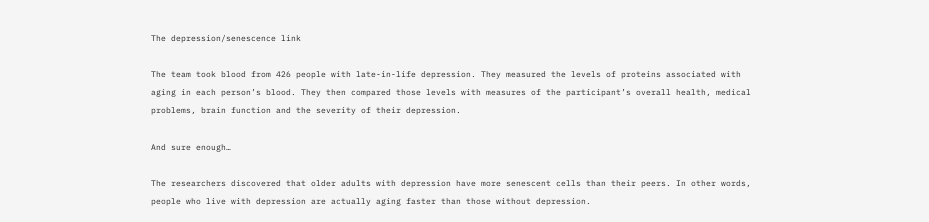The depression/senescence link

The team took blood from 426 people with late-in-life depression. They measured the levels of proteins associated with aging in each person’s blood. They then compared those levels with measures of the participant’s overall health, medical problems, brain function and the severity of their depression.

And sure enough…

The researchers discovered that older adults with depression have more senescent cells than their peers. In other words, people who live with depression are actually aging faster than those without depression.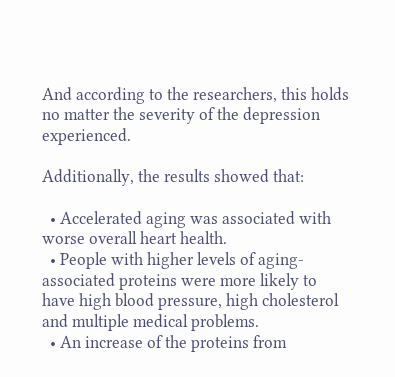And according to the researchers, this holds no matter the severity of the depression experienced.

Additionally, the results showed that:

  • Accelerated aging was associated with worse overall heart health.
  • People with higher levels of aging-associated proteins were more likely to have high blood pressure, high cholesterol and multiple medical problems.
  • An increase of the proteins from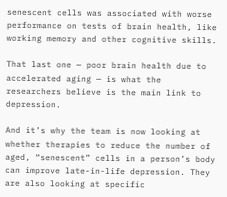senescent cells was associated with worse performance on tests of brain health, like working memory and other cognitive skills.

That last one — poor brain health due to accelerated aging — is what the researchers believe is the main link to depression.

And it’s why the team is now looking at whether therapies to reduce the number of aged, “senescent” cells in a person’s body can improve late-in-life depression. They are also looking at specific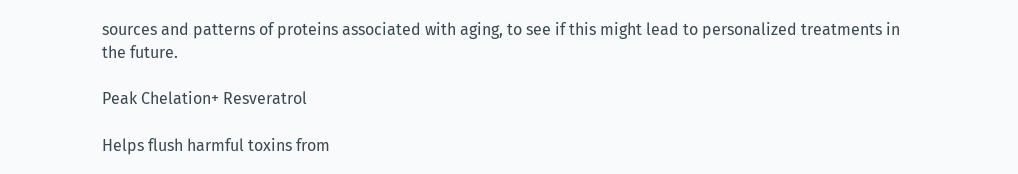sources and patterns of proteins associated with aging, to see if this might lead to personalized treatments in the future.

Peak Chelation+ Resveratrol

Helps flush harmful toxins from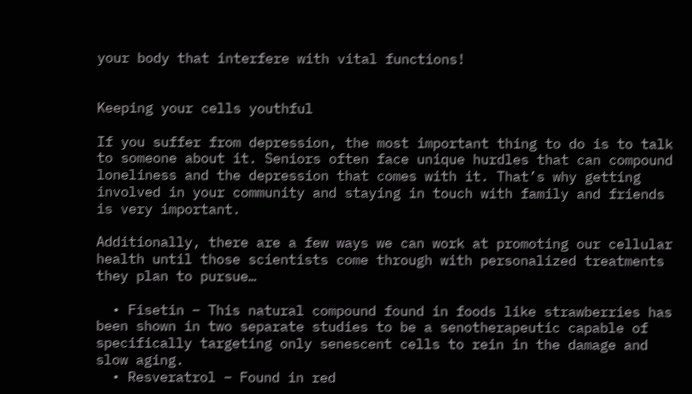your body that interfere with vital functions!


Keeping your cells youthful

If you suffer from depression, the most important thing to do is to talk to someone about it. Seniors often face unique hurdles that can compound loneliness and the depression that comes with it. That’s why getting involved in your community and staying in touch with family and friends is very important.

Additionally, there are a few ways we can work at promoting our cellular health until those scientists come through with personalized treatments they plan to pursue…

  • Fisetin – This natural compound found in foods like strawberries has been shown in two separate studies to be a senotherapeutic capable of specifically targeting only senescent cells to rein in the damage and slow aging.
  • Resveratrol – Found in red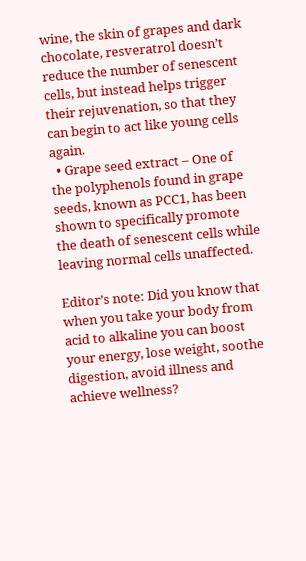wine, the skin of grapes and dark chocolate, resveratrol doesn’t reduce the number of senescent cells, but instead helps trigger their rejuvenation, so that they can begin to act like young cells again.
  • Grape seed extract – One of the polyphenols found in grape seeds, known as PCC1, has been shown to specifically promote the death of senescent cells while leaving normal cells unaffected.

Editor’s note: Did you know that when you take your body from acid to alkaline you can boost your energy, lose weight, soothe digestion, avoid illness and achieve wellness?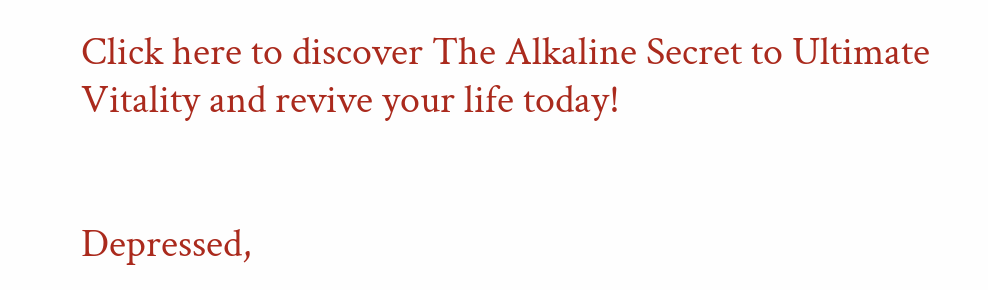Click here to discover The Alkaline Secret to Ultimate Vitality and revive your life today!


Depressed,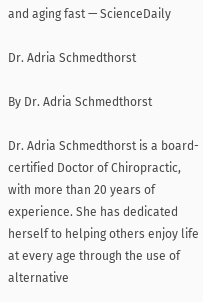and aging fast — ScienceDaily

Dr. Adria Schmedthorst

By Dr. Adria Schmedthorst

Dr. Adria Schmedthorst is a board-certified Doctor of Chiropractic, with more than 20 years of experience. She has dedicated herself to helping others enjoy life at every age through the use of alternative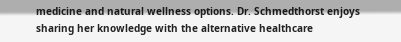medicine and natural wellness options. Dr. Schmedthorst enjoys sharing her knowledge with the alternative healthcare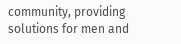community, providing solutions for men and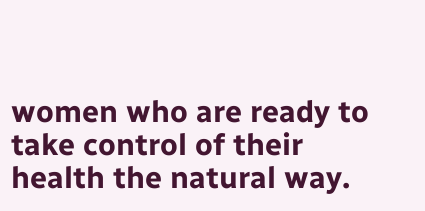women who are ready to take control of their health the natural way.